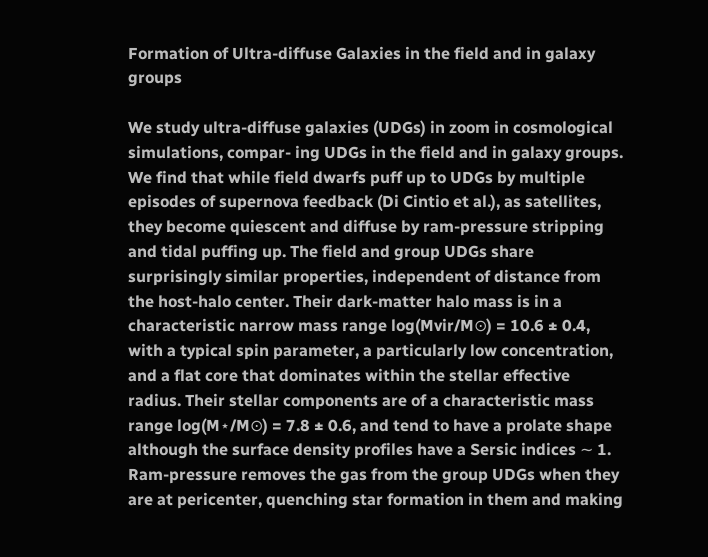Formation of Ultra-diffuse Galaxies in the field and in galaxy groups

We study ultra-diffuse galaxies (UDGs) in zoom in cosmological simulations, compar- ing UDGs in the field and in galaxy groups. We find that while field dwarfs puff up to UDGs by multiple episodes of supernova feedback (Di Cintio et al.), as satellites, they become quiescent and diffuse by ram-pressure stripping and tidal puffing up. The field and group UDGs share surprisingly similar properties, independent of distance from the host-halo center. Their dark-matter halo mass is in a characteristic narrow mass range log(Mvir/M⊙) = 10.6 ± 0.4, with a typical spin parameter, a particularly low concentration, and a flat core that dominates within the stellar effective radius. Their stellar components are of a characteristic mass range log(M⋆/M⊙) = 7.8 ± 0.6, and tend to have a prolate shape although the surface density profiles have a Sersic indices ∼ 1. Ram-pressure removes the gas from the group UDGs when they are at pericenter, quenching star formation in them and making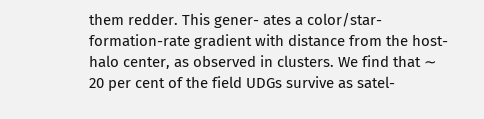them redder. This gener- ates a color/star-formation-rate gradient with distance from the host-halo center, as observed in clusters. We find that ∼ 20 per cent of the field UDGs survive as satel-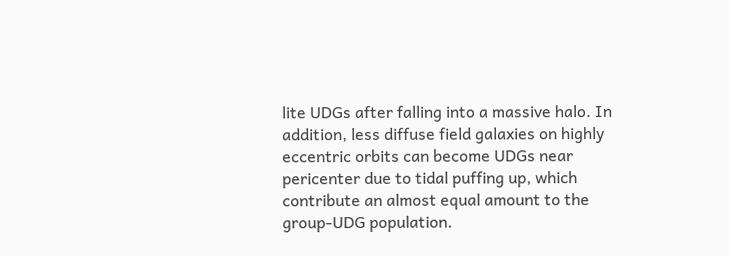lite UDGs after falling into a massive halo. In addition, less diffuse field galaxies on highly eccentric orbits can become UDGs near pericenter due to tidal puffing up, which contribute an almost equal amount to the group-UDG population.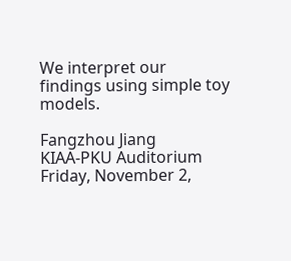We interpret our findings using simple toy models.

Fangzhou Jiang
KIAA-PKU Auditorium
Friday, November 2,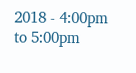2018 - 4:00pm to 5:00pm